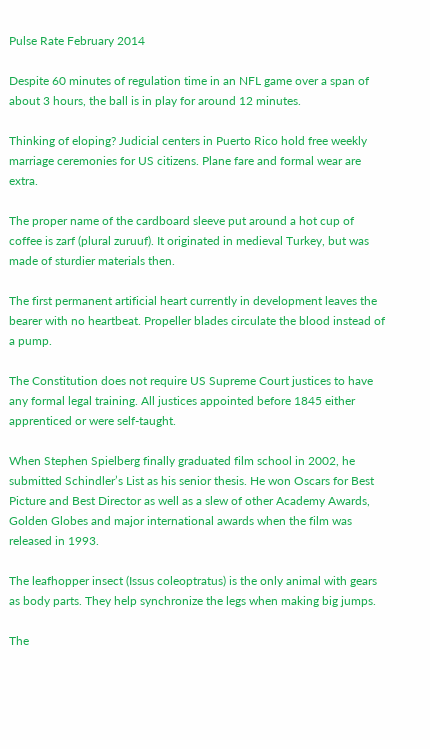Pulse Rate February 2014

Despite 60 minutes of regulation time in an NFL game over a span of about 3 hours, the ball is in play for around 12 minutes.

Thinking of eloping? Judicial centers in Puerto Rico hold free weekly marriage ceremonies for US citizens. Plane fare and formal wear are extra.

The proper name of the cardboard sleeve put around a hot cup of coffee is zarf (plural zuruuf). It originated in medieval Turkey, but was made of sturdier materials then.

The first permanent artificial heart currently in development leaves the bearer with no heartbeat. Propeller blades circulate the blood instead of a pump.

The Constitution does not require US Supreme Court justices to have any formal legal training. All justices appointed before 1845 either apprenticed or were self-taught.

When Stephen Spielberg finally graduated film school in 2002, he submitted Schindler’s List as his senior thesis. He won Oscars for Best Picture and Best Director as well as a slew of other Academy Awards, Golden Globes and major international awards when the film was released in 1993.

The leafhopper insect (Issus coleoptratus) is the only animal with gears as body parts. They help synchronize the legs when making big jumps.

The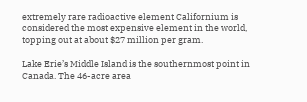extremely rare radioactive element Californium is considered the most expensive element in the world, topping out at about $27 million per gram.

Lake Erie’s Middle Island is the southernmost point in Canada. The 46-acre area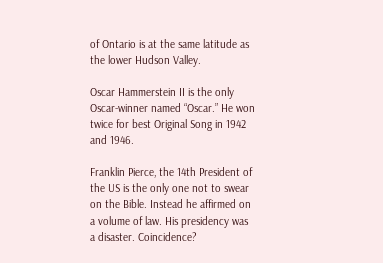of Ontario is at the same latitude as the lower Hudson Valley.

Oscar Hammerstein II is the only Oscar-winner named “Oscar.” He won twice for best Original Song in 1942 and 1946.

Franklin Pierce, the 14th President of the US is the only one not to swear on the Bible. Instead he affirmed on a volume of law. His presidency was a disaster. Coincidence?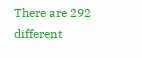There are 292 different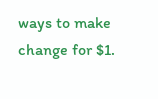ways to make change for $1.